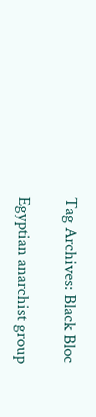Tag Archives: Black Bloc

Egyptian anarchist group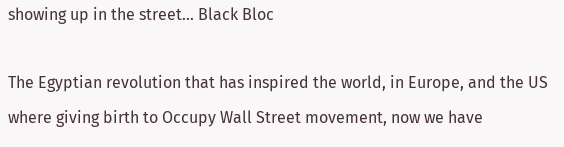showing up in the street… Black Bloc

The Egyptian revolution that has inspired the world, in Europe, and the US where giving birth to Occupy Wall Street movement, now we have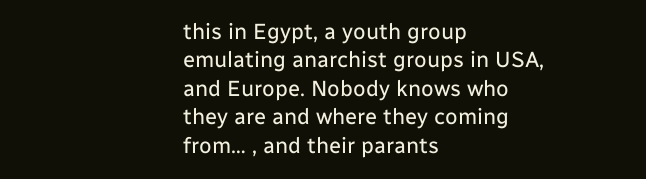this in Egypt, a youth group emulating anarchist groups in USA, and Europe. Nobody knows who they are and where they coming from… , and their parants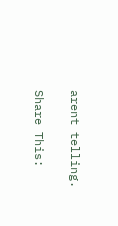arent telling.

Share This: